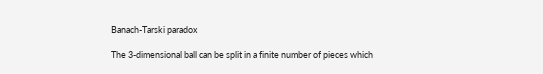Banach-Tarski paradox

The 3-dimensional ball can be split in a finite number of pieces which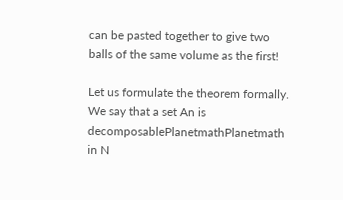can be pasted together to give two balls of the same volume as the first!

Let us formulate the theorem formally. We say that a set An is decomposablePlanetmathPlanetmath in N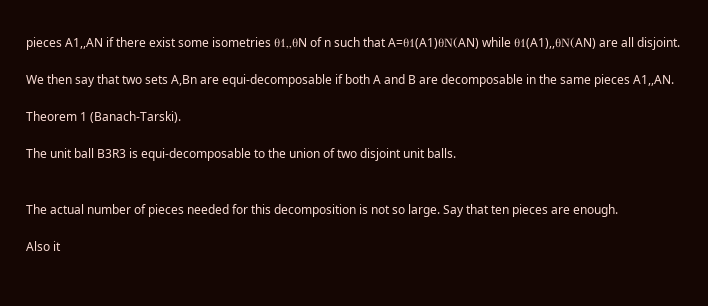pieces A1,,AN if there exist some isometries θ1,,θN of n such that A=θ1(A1)θN(AN) while θ1(A1),,θN(AN) are all disjoint.

We then say that two sets A,Bn are equi-decomposable if both A and B are decomposable in the same pieces A1,,AN.

Theorem 1 (Banach-Tarski).

The unit ball B3R3 is equi-decomposable to the union of two disjoint unit balls.


The actual number of pieces needed for this decomposition is not so large. Say that ten pieces are enough.

Also it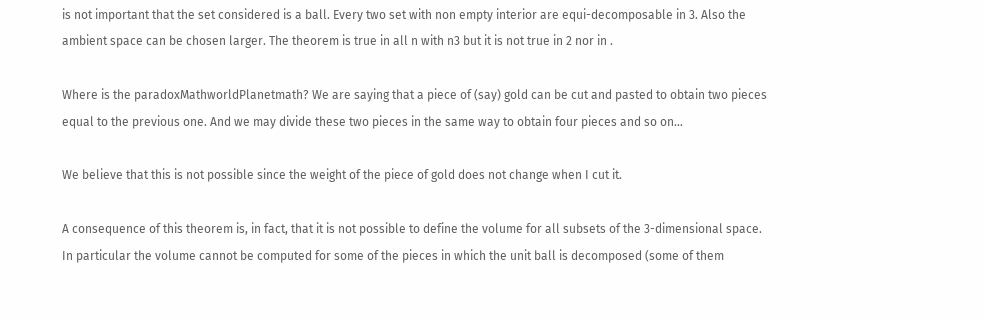is not important that the set considered is a ball. Every two set with non empty interior are equi-decomposable in 3. Also the ambient space can be chosen larger. The theorem is true in all n with n3 but it is not true in 2 nor in .

Where is the paradoxMathworldPlanetmath? We are saying that a piece of (say) gold can be cut and pasted to obtain two pieces equal to the previous one. And we may divide these two pieces in the same way to obtain four pieces and so on…

We believe that this is not possible since the weight of the piece of gold does not change when I cut it.

A consequence of this theorem is, in fact, that it is not possible to define the volume for all subsets of the 3-dimensional space. In particular the volume cannot be computed for some of the pieces in which the unit ball is decomposed (some of them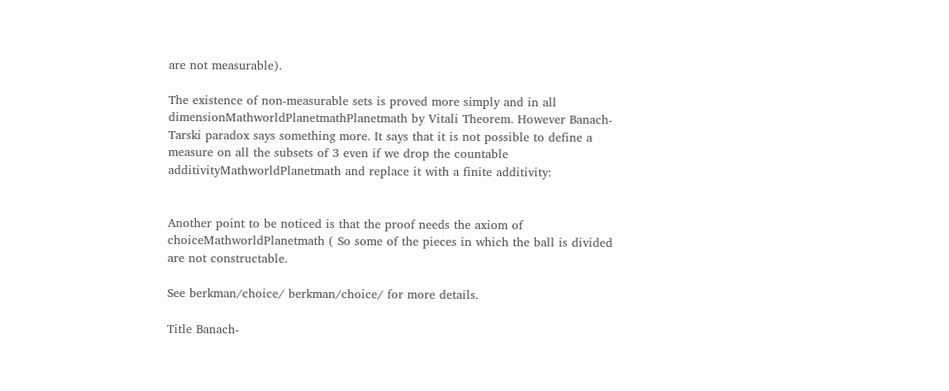are not measurable).

The existence of non-measurable sets is proved more simply and in all dimensionMathworldPlanetmathPlanetmath by Vitali Theorem. However Banach-Tarski paradox says something more. It says that it is not possible to define a measure on all the subsets of 3 even if we drop the countable additivityMathworldPlanetmath and replace it with a finite additivity:


Another point to be noticed is that the proof needs the axiom of choiceMathworldPlanetmath ( So some of the pieces in which the ball is divided are not constructable.

See berkman/choice/ berkman/choice/ for more details.

Title Banach-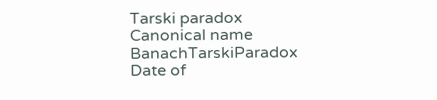Tarski paradox
Canonical name BanachTarskiParadox
Date of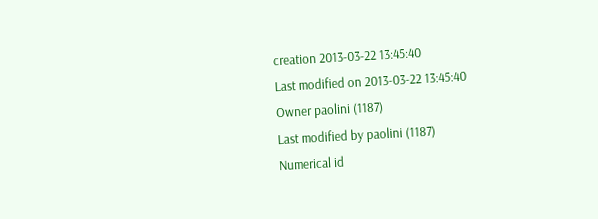creation 2013-03-22 13:45:40
Last modified on 2013-03-22 13:45:40
Owner paolini (1187)
Last modified by paolini (1187)
Numerical id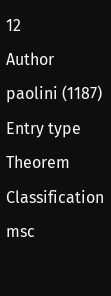12
Author paolini (1187)
Entry type Theorem
Classification msc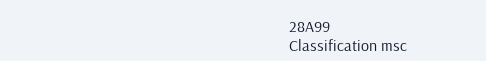28A99
Classification msc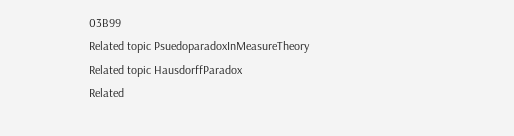03B99
Related topic PsuedoparadoxInMeasureTheory
Related topic HausdorffParadox
Related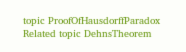topic ProofOfHausdorffParadox
Related topic DehnsTheorem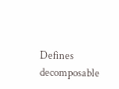Defines decomposable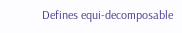Defines equi-decomposable